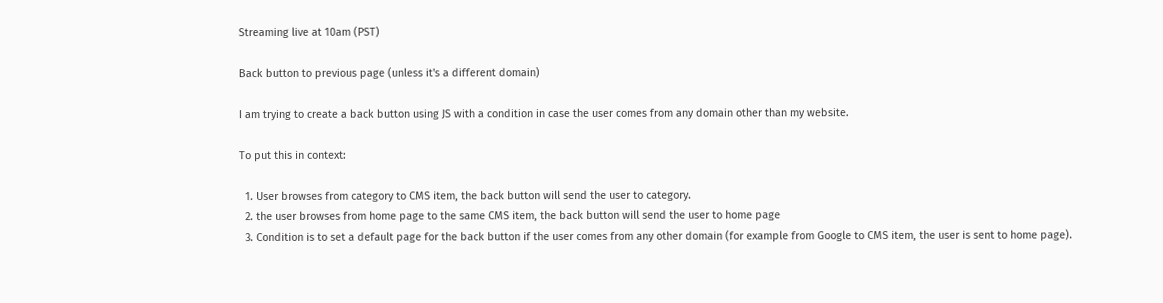Streaming live at 10am (PST)

Back button to previous page (unless it's a different domain)

I am trying to create a back button using JS with a condition in case the user comes from any domain other than my website.

To put this in context:

  1. User browses from category to CMS item, the back button will send the user to category.
  2. the user browses from home page to the same CMS item, the back button will send the user to home page
  3. Condition is to set a default page for the back button if the user comes from any other domain (for example from Google to CMS item, the user is sent to home page).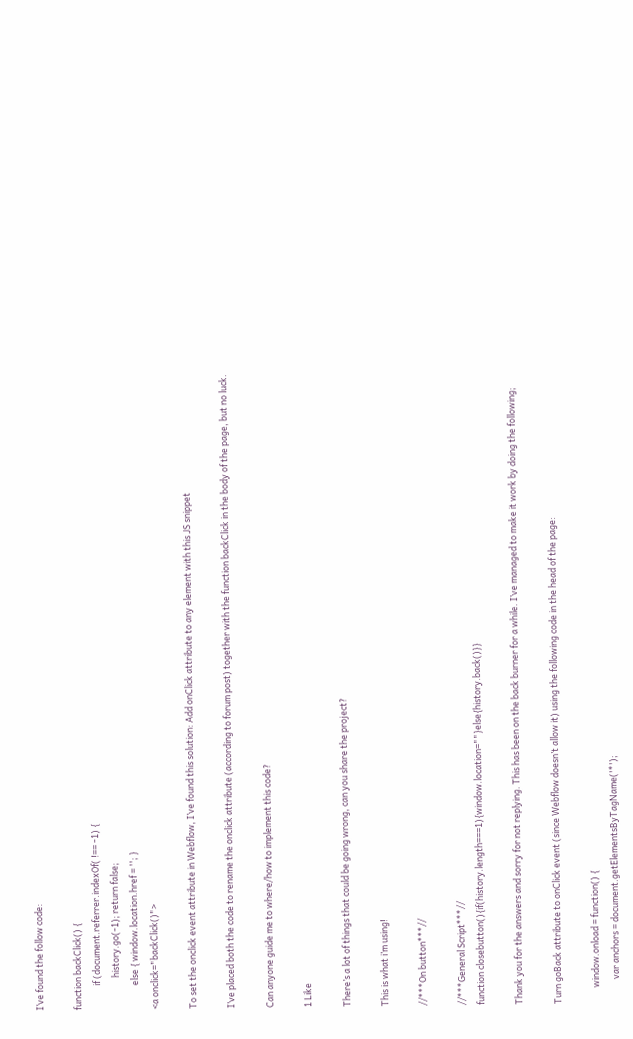I’ve found the follow code:

function backClick() {
            if (document.referrer.indexOf( !== -1) {
                history.go(-1); return false;
            else { window.location.href = ''; }
<a onclick="backClick()">

To set the onclick event attribute in Webflow, I’ve found this solution: Add onClick attribute to any element with this JS snippet

I’ve placed both the code to rename the onclick attribute (according to forum post) together with the function backClick in the body of the page, but no luck.

Can anyone guide me to where/how to implement this code?

1 Like

There’s a lot of things that could be going wrong, can you share the project?

This is what i’m using!

//***On button***//

//***General Script***//
function closebutton(){if(history.length===1){window.location=""}else{history.back()}}

Thank you for the answers and sorry for not replying. This has been on the back burner for a while. I’ve managed to make it work by doing the following;

Turn goBack attribute to onClick event (since Webflow doesn’t allow it) using the following code in the head of the page:

        window.onload = function() {
            var anchors = document.getElementsByTagName('*');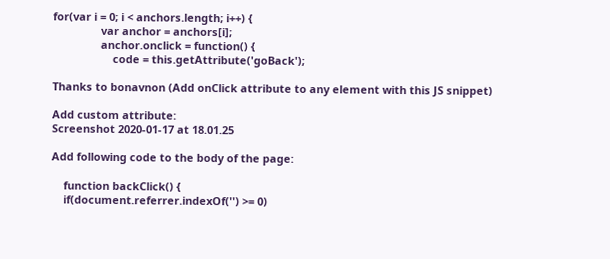for(var i = 0; i < anchors.length; i++) {
                var anchor = anchors[i];
                anchor.onclick = function() {
                    code = this.getAttribute('goBack');

Thanks to bonavnon (Add onClick attribute to any element with this JS snippet)

Add custom attribute:
Screenshot 2020-01-17 at 18.01.25

Add following code to the body of the page:

    function backClick() {
    if(document.referrer.indexOf('') >= 0)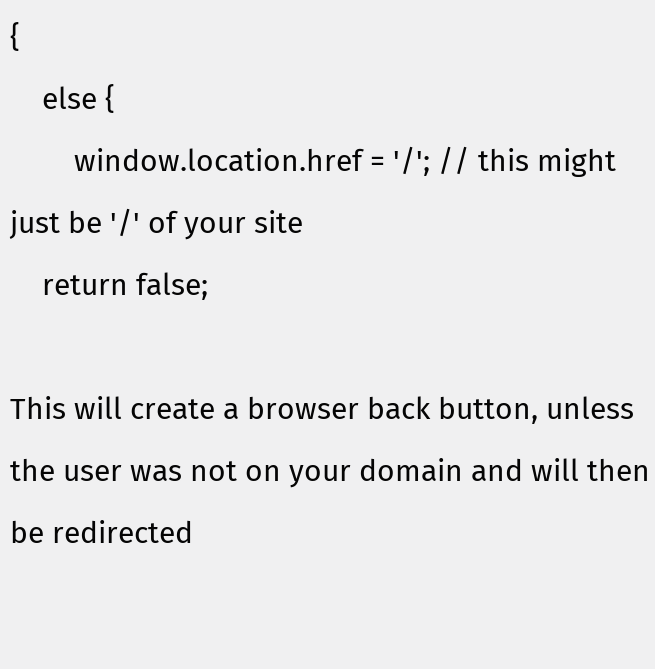{
    else {
        window.location.href = '/'; // this might just be '/' of your site
    return false;

This will create a browser back button, unless the user was not on your domain and will then be redirected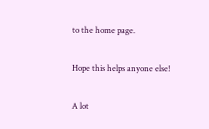to the home page.

Hope this helps anyone else!

A lot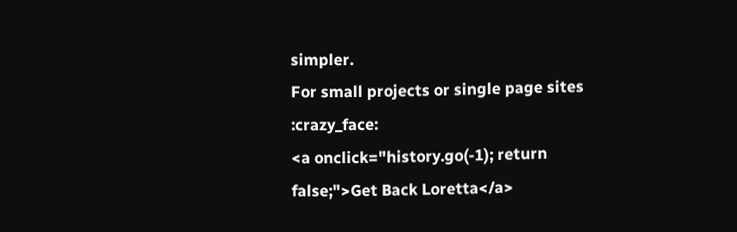simpler.
For small projects or single page sites :crazy_face:
<a onclick="history.go(-1); return false;">Get Back Loretta</a>